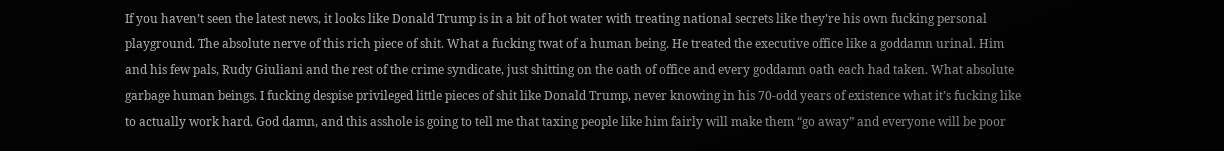If you haven’t seen the latest news, it looks like Donald Trump is in a bit of hot water with treating national secrets like they’re his own fucking personal playground. The absolute nerve of this rich piece of shit. What a fucking twat of a human being. He treated the executive office like a goddamn urinal. Him and his few pals, Rudy Giuliani and the rest of the crime syndicate, just shitting on the oath of office and every goddamn oath each had taken. What absolute garbage human beings. I fucking despise privileged little pieces of shit like Donald Trump, never knowing in his 70-odd years of existence what it’s fucking like to actually work hard. God damn, and this asshole is going to tell me that taxing people like him fairly will make them “go away” and everyone will be poor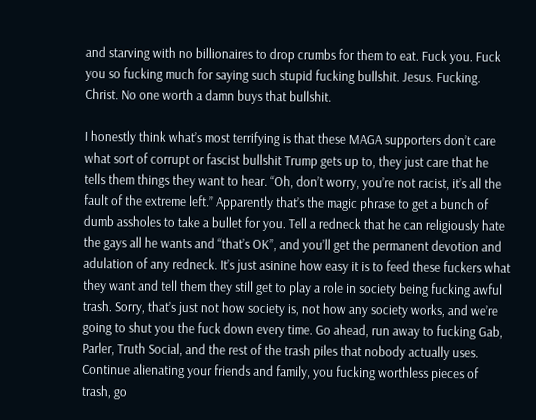and starving with no billionaires to drop crumbs for them to eat. Fuck you. Fuck you so fucking much for saying such stupid fucking bullshit. Jesus. Fucking. Christ. No one worth a damn buys that bullshit.

I honestly think what’s most terrifying is that these MAGA supporters don’t care what sort of corrupt or fascist bullshit Trump gets up to, they just care that he tells them things they want to hear. “Oh, don’t worry, you’re not racist, it’s all the fault of the extreme left.” Apparently that’s the magic phrase to get a bunch of dumb assholes to take a bullet for you. Tell a redneck that he can religiously hate the gays all he wants and “that’s OK”, and you’ll get the permanent devotion and adulation of any redneck. It’s just asinine how easy it is to feed these fuckers what they want and tell them they still get to play a role in society being fucking awful trash. Sorry, that’s just not how society is, not how any society works, and we’re going to shut you the fuck down every time. Go ahead, run away to fucking Gab, Parler, Truth Social, and the rest of the trash piles that nobody actually uses. Continue alienating your friends and family, you fucking worthless pieces of trash, go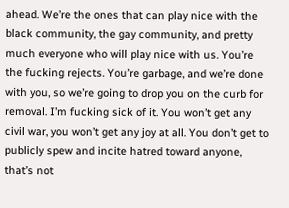ahead. We’re the ones that can play nice with the black community, the gay community, and pretty much everyone who will play nice with us. You’re the fucking rejects. You’re garbage, and we’re done with you, so we’re going to drop you on the curb for removal. I’m fucking sick of it. You won’t get any civil war, you won’t get any joy at all. You don’t get to publicly spew and incite hatred toward anyone, that’s not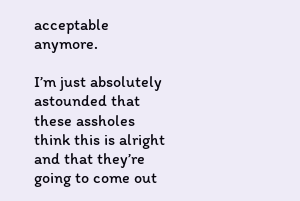acceptable anymore.

I’m just absolutely astounded that these assholes think this is alright and that they’re going to come out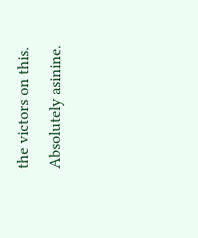the victors on this. Absolutely asinine.